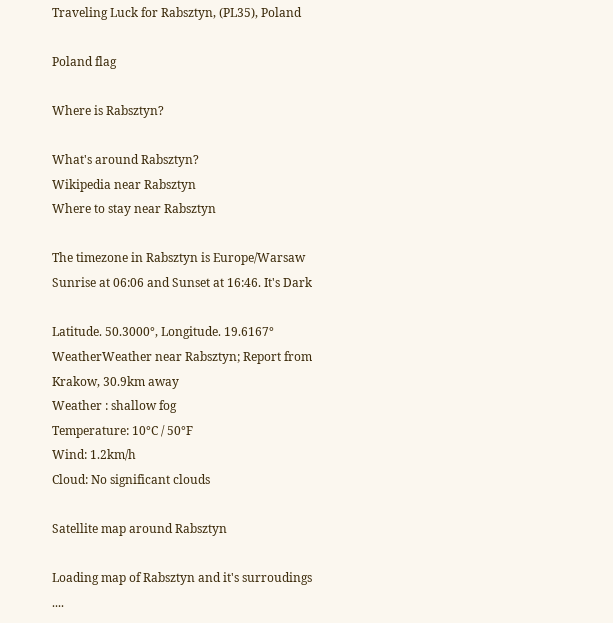Traveling Luck for Rabsztyn, (PL35), Poland

Poland flag

Where is Rabsztyn?

What's around Rabsztyn?
Wikipedia near Rabsztyn
Where to stay near Rabsztyn

The timezone in Rabsztyn is Europe/Warsaw
Sunrise at 06:06 and Sunset at 16:46. It's Dark

Latitude. 50.3000°, Longitude. 19.6167°
WeatherWeather near Rabsztyn; Report from Krakow, 30.9km away
Weather : shallow fog
Temperature: 10°C / 50°F
Wind: 1.2km/h
Cloud: No significant clouds

Satellite map around Rabsztyn

Loading map of Rabsztyn and it's surroudings ....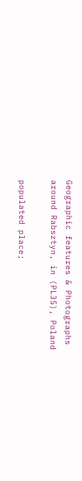Geographic features & Photographs around Rabsztyn, in (PL35), Poland

populated place;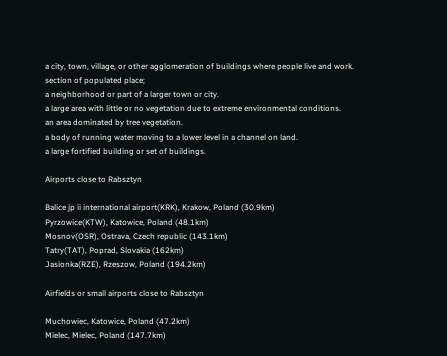a city, town, village, or other agglomeration of buildings where people live and work.
section of populated place;
a neighborhood or part of a larger town or city.
a large area with little or no vegetation due to extreme environmental conditions.
an area dominated by tree vegetation.
a body of running water moving to a lower level in a channel on land.
a large fortified building or set of buildings.

Airports close to Rabsztyn

Balice jp ii international airport(KRK), Krakow, Poland (30.9km)
Pyrzowice(KTW), Katowice, Poland (48.1km)
Mosnov(OSR), Ostrava, Czech republic (143.1km)
Tatry(TAT), Poprad, Slovakia (162km)
Jasionka(RZE), Rzeszow, Poland (194.2km)

Airfields or small airports close to Rabsztyn

Muchowiec, Katowice, Poland (47.2km)
Mielec, Mielec, Poland (147.7km)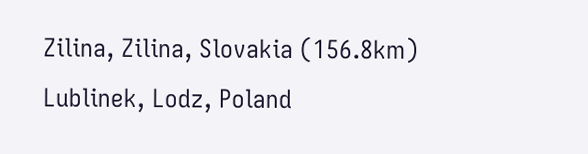Zilina, Zilina, Slovakia (156.8km)
Lublinek, Lodz, Poland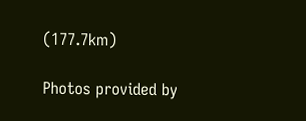(177.7km)

Photos provided by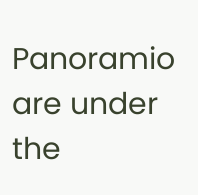Panoramio are under the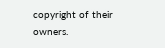copyright of their owners.